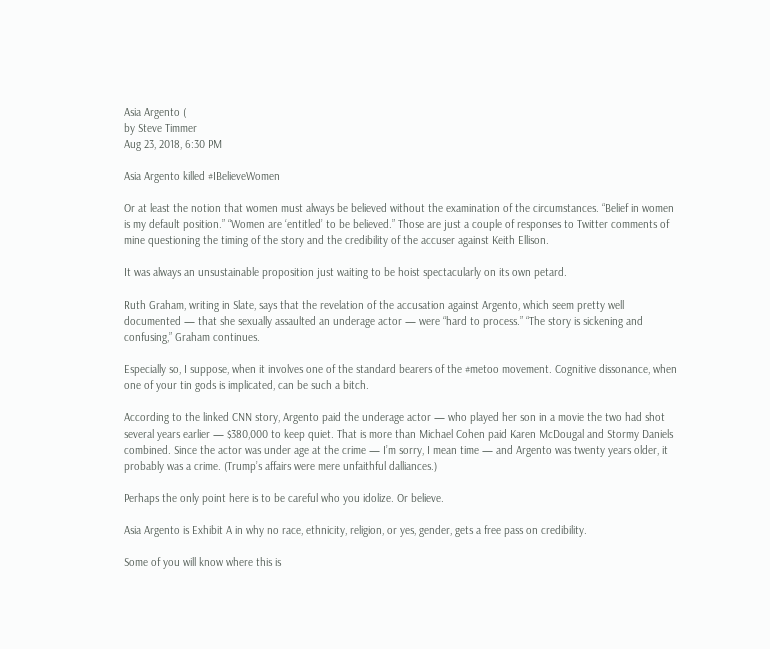Asia Argento (
by Steve Timmer
Aug 23, 2018, 6:30 PM

Asia Argento killed #IBelieveWomen

Or at least the notion that women must always be believed without the examination of the circumstances. “Belief in women is my default position.” “Women are ‘entitled’ to be believed.” Those are just a couple of responses to Twitter comments of mine questioning the timing of the story and the credibility of the accuser against Keith Ellison.

It was always an unsustainable proposition just waiting to be hoist spectacularly on its own petard.

Ruth Graham, writing in Slate, says that the revelation of the accusation against Argento, which seem pretty well documented — that she sexually assaulted an underage actor — were “hard to process.” “The story is sickening and confusing,” Graham continues.

Especially so, I suppose, when it involves one of the standard bearers of the #metoo movement. Cognitive dissonance, when one of your tin gods is implicated, can be such a bitch.

According to the linked CNN story, Argento paid the underage actor — who played her son in a movie the two had shot several years earlier — $380,000 to keep quiet. That is more than Michael Cohen paid Karen McDougal and Stormy Daniels combined. Since the actor was under age at the crime — I’m sorry, I mean time — and Argento was twenty years older, it probably was a crime. (Trump’s affairs were mere unfaithful dalliances.)

Perhaps the only point here is to be careful who you idolize. Or believe.

Asia Argento is Exhibit A in why no race, ethnicity, religion, or yes, gender, gets a free pass on credibility.

Some of you will know where this is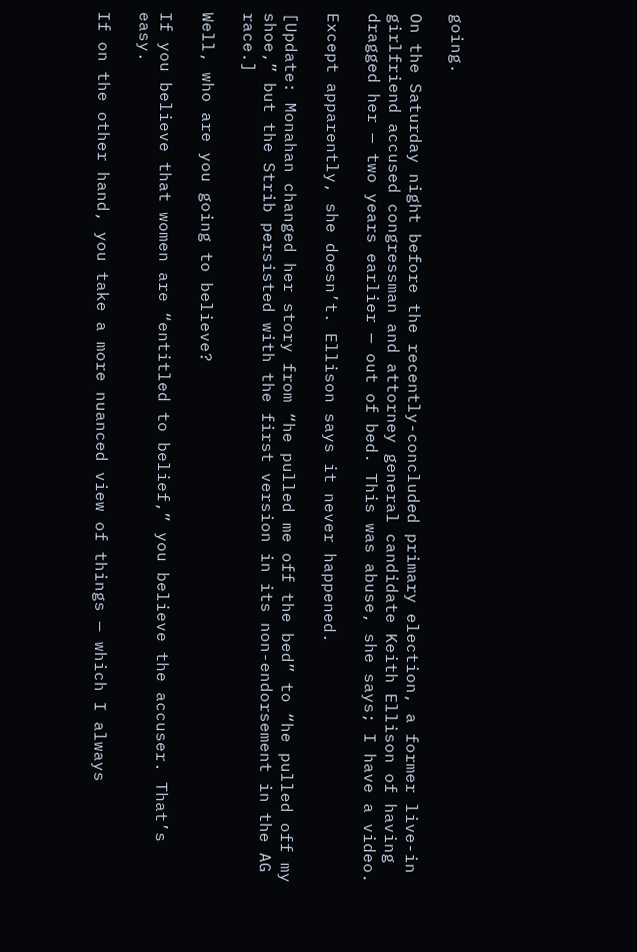going.

On the Saturday night before the recently-concluded primary election, a former live-in girlfriend accused congressman and attorney general candidate Keith Ellison of having dragged her — two years earlier — out of bed. This was abuse, she says; I have a video.

Except apparently, she doesn’t. Ellison says it never happened.

[Update: Monahan changed her story from “he pulled me off the bed” to “he pulled off my shoe,” but the Strib persisted with the first version in its non-endorsement in the AG race.]

Well, who are you going to believe?

If you believe that women are “entitled to belief,” you believe the accuser. That’s easy.

If on the other hand, you take a more nuanced view of things — which I always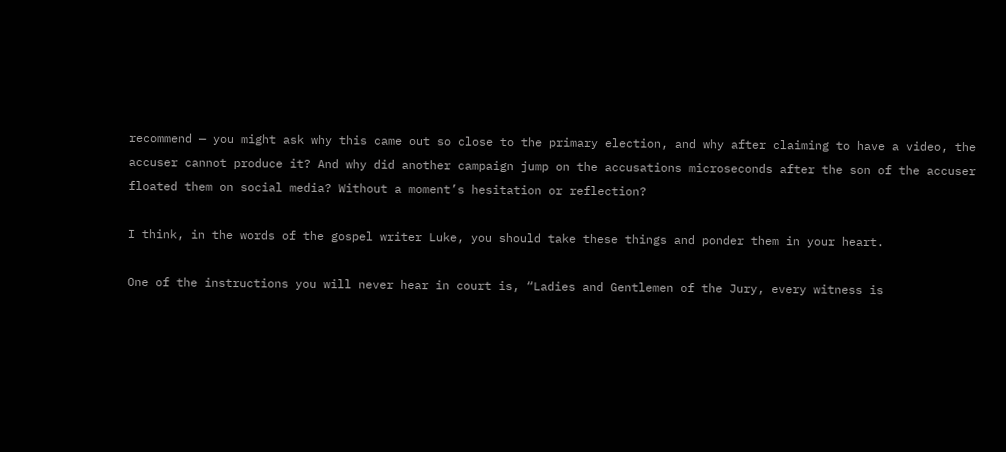recommend — you might ask why this came out so close to the primary election, and why after claiming to have a video, the accuser cannot produce it? And why did another campaign jump on the accusations microseconds after the son of the accuser floated them on social media? Without a moment’s hesitation or reflection?

I think, in the words of the gospel writer Luke, you should take these things and ponder them in your heart.

One of the instructions you will never hear in court is, “Ladies and Gentlemen of the Jury, every witness is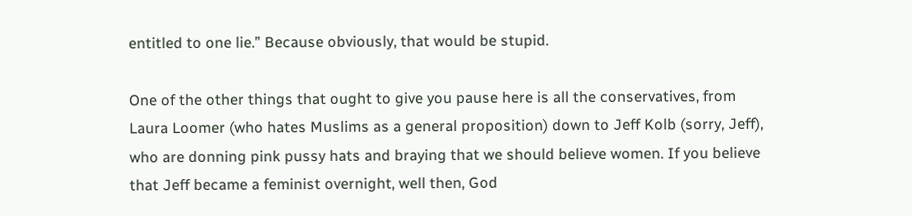entitled to one lie.” Because obviously, that would be stupid.

One of the other things that ought to give you pause here is all the conservatives, from Laura Loomer (who hates Muslims as a general proposition) down to Jeff Kolb (sorry, Jeff), who are donning pink pussy hats and braying that we should believe women. If you believe that Jeff became a feminist overnight, well then, God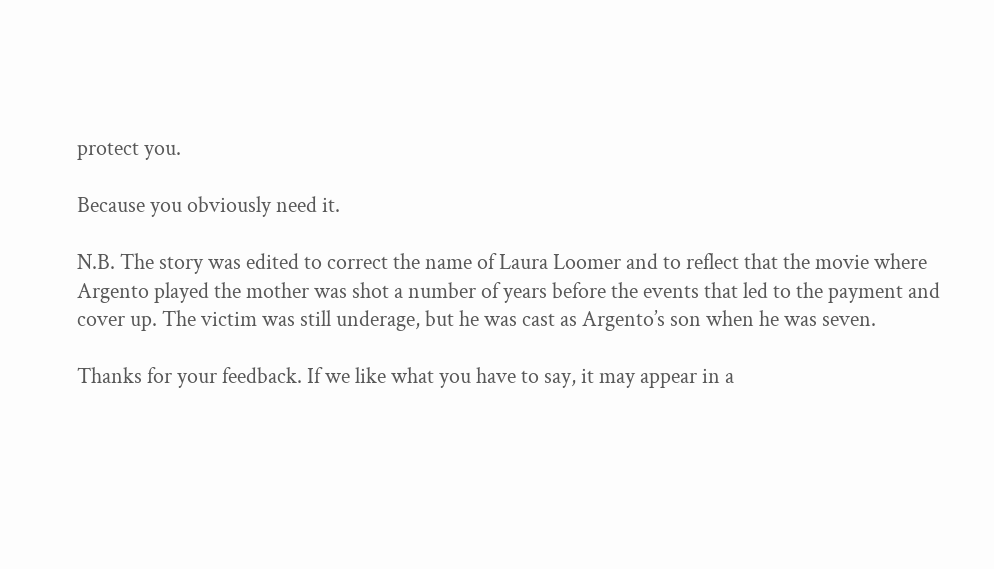protect you.

Because you obviously need it.

N.B. The story was edited to correct the name of Laura Loomer and to reflect that the movie where Argento played the mother was shot a number of years before the events that led to the payment and cover up. The victim was still underage, but he was cast as Argento’s son when he was seven.

Thanks for your feedback. If we like what you have to say, it may appear in a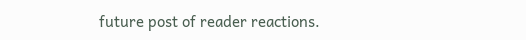future post of reader reactions.